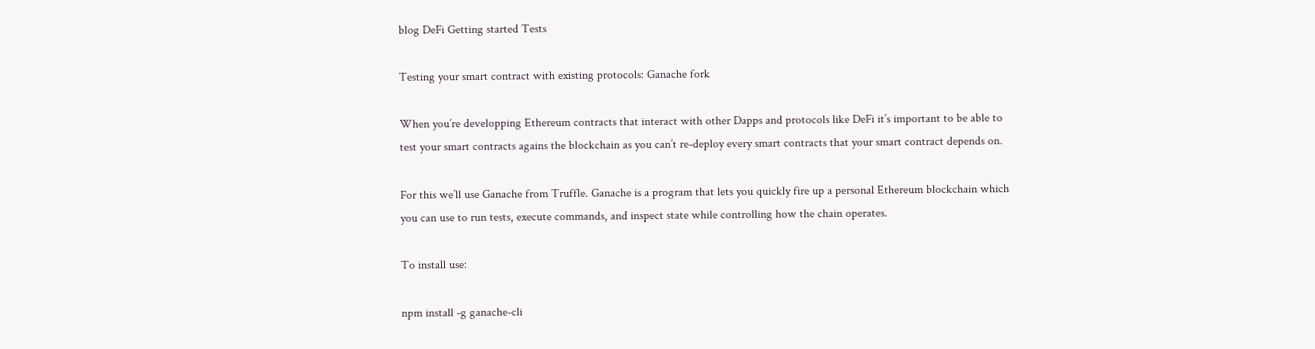blog DeFi Getting started Tests

Testing your smart contract with existing protocols: Ganache fork

When you’re developping Ethereum contracts that interact with other Dapps and protocols like DeFi it’s important to be able to test your smart contracts agains the blockchain as you can’t re-deploy every smart contracts that your smart contract depends on.

For this we’ll use Ganache from Truffle. Ganache is a program that lets you quickly fire up a personal Ethereum blockchain which you can use to run tests, execute commands, and inspect state while controlling how the chain operates.

To install use:

npm install -g ganache-cli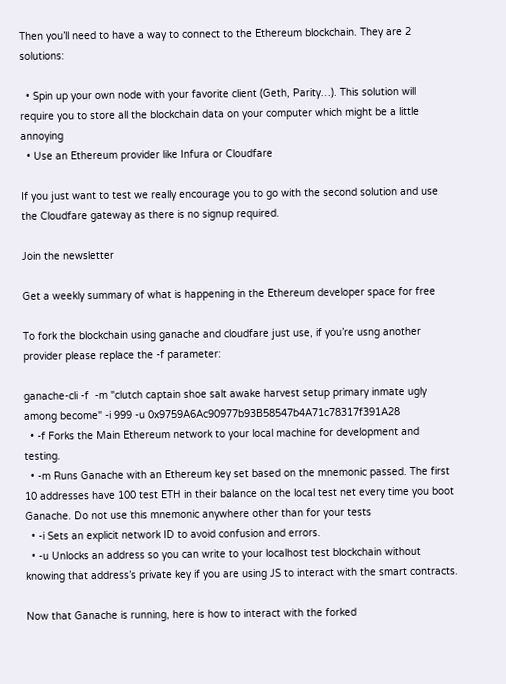Then you’ll need to have a way to connect to the Ethereum blockchain. They are 2 solutions:

  • Spin up your own node with your favorite client (Geth, Parity…). This solution will require you to store all the blockchain data on your computer which might be a little annoying
  • Use an Ethereum provider like Infura or Cloudfare

If you just want to test we really encourage you to go with the second solution and use the Cloudfare gateway as there is no signup required.

Join the newsletter

Get a weekly summary of what is happening in the Ethereum developer space for free

To fork the blockchain using ganache and cloudfare just use, if you’re usng another provider please replace the -f parameter:

ganache-cli -f  -m "clutch captain shoe salt awake harvest setup primary inmate ugly among become" -i 999 -u 0x9759A6Ac90977b93B58547b4A71c78317f391A28
  • -f Forks the Main Ethereum network to your local machine for development and testing.
  • -m Runs Ganache with an Ethereum key set based on the mnemonic passed. The first 10 addresses have 100 test ETH in their balance on the local test net every time you boot Ganache. Do not use this mnemonic anywhere other than for your tests
  • -i Sets an explicit network ID to avoid confusion and errors.
  • -u Unlocks an address so you can write to your localhost test blockchain without knowing that address’s private key if you are using JS to interact with the smart contracts.

Now that Ganache is running, here is how to interact with the forked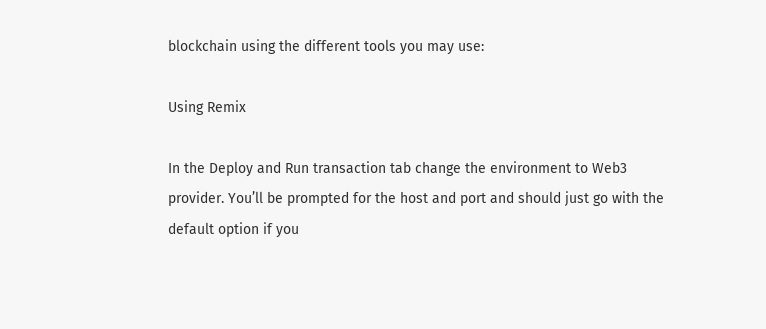blockchain using the different tools you may use:

Using Remix

In the Deploy and Run transaction tab change the environment to Web3 provider. You’ll be prompted for the host and port and should just go with the default option if you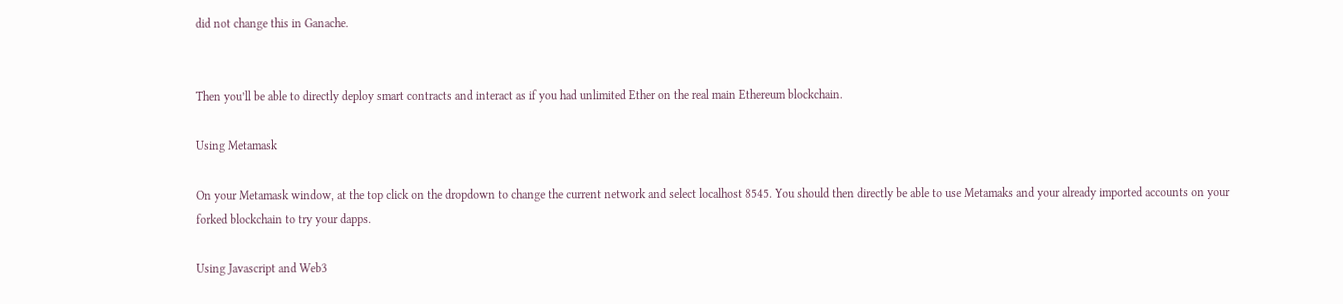did not change this in Ganache.


Then you’ll be able to directly deploy smart contracts and interact as if you had unlimited Ether on the real main Ethereum blockchain.

Using Metamask

On your Metamask window, at the top click on the dropdown to change the current network and select localhost 8545. You should then directly be able to use Metamaks and your already imported accounts on your forked blockchain to try your dapps.

Using Javascript and Web3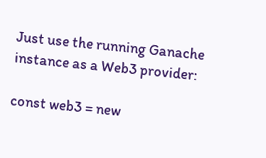Just use the running Ganache instance as a Web3 provider:

const web3 = new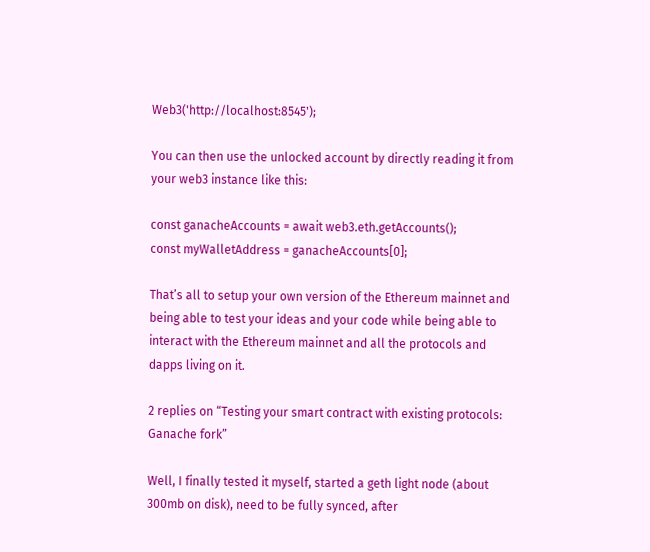Web3('http://localhost:8545');

You can then use the unlocked account by directly reading it from your web3 instance like this:

const ganacheAccounts = await web3.eth.getAccounts();
const myWalletAddress = ganacheAccounts[0];

That’s all to setup your own version of the Ethereum mainnet and being able to test your ideas and your code while being able to interact with the Ethereum mainnet and all the protocols and dapps living on it.

2 replies on “Testing your smart contract with existing protocols: Ganache fork”

Well, I finally tested it myself, started a geth light node (about 300mb on disk), need to be fully synced, after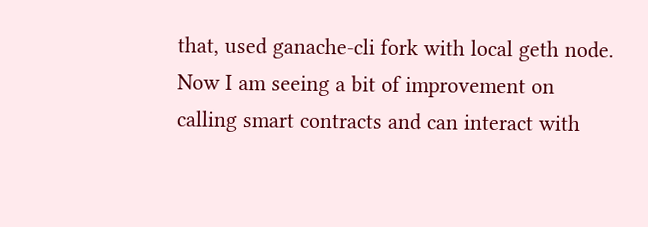that, used ganache-cli fork with local geth node.
Now I am seeing a bit of improvement on calling smart contracts and can interact with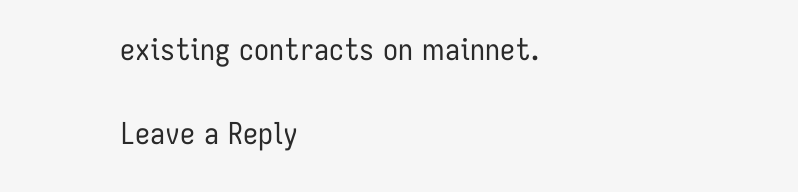existing contracts on mainnet.

Leave a Reply